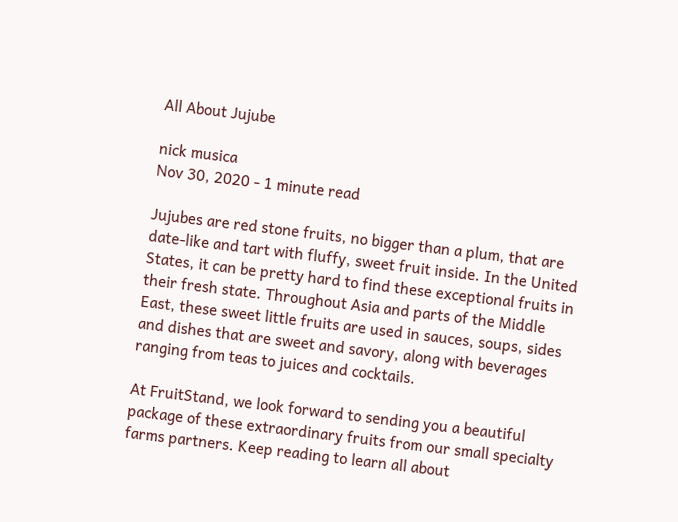All About Jujube

nick musica
Nov 30, 2020 - 1 minute read

Jujubes are red stone fruits, no bigger than a plum, that are date-like and tart with fluffy, sweet fruit inside. In the United States, it can be pretty hard to find these exceptional fruits in their fresh state. Throughout Asia and parts of the Middle East, these sweet little fruits are used in sauces, soups, sides and dishes that are sweet and savory, along with beverages ranging from teas to juices and cocktails.

At FruitStand, we look forward to sending you a beautiful package of these extraordinary fruits from our small specialty farms partners. Keep reading to learn all about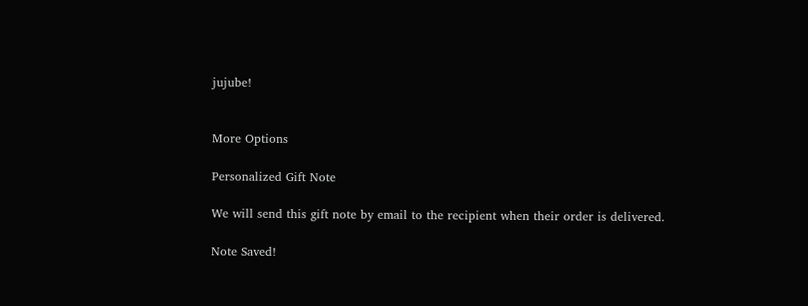jujube!


More Options

Personalized Gift Note

We will send this gift note by email to the recipient when their order is delivered.

Note Saved!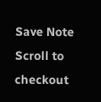Save Note
Scroll to checkout